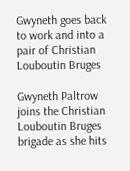Gwyneth goes back to work and into a pair of Christian Louboutin Bruges

Gwyneth Paltrow joins the Christian Louboutin Bruges brigade as she hits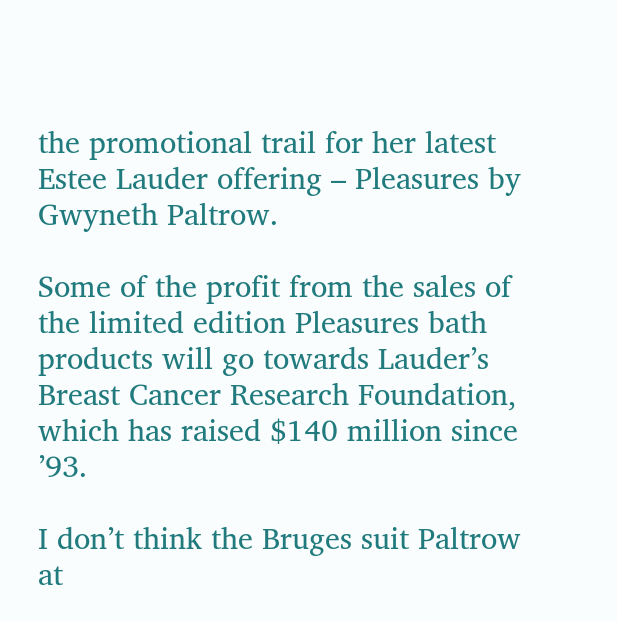the promotional trail for her latest Estee Lauder offering – Pleasures by Gwyneth Paltrow.

Some of the profit from the sales of the limited edition Pleasures bath products will go towards Lauder’s Breast Cancer Research Foundation, which has raised $140 million since ’93.

I don’t think the Bruges suit Paltrow at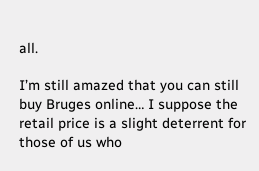all.

I’m still amazed that you can still buy Bruges online… I suppose the retail price is a slight deterrent for those of us who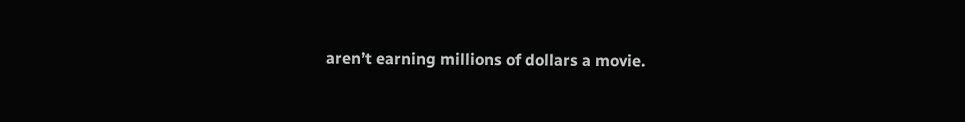aren’t earning millions of dollars a movie.